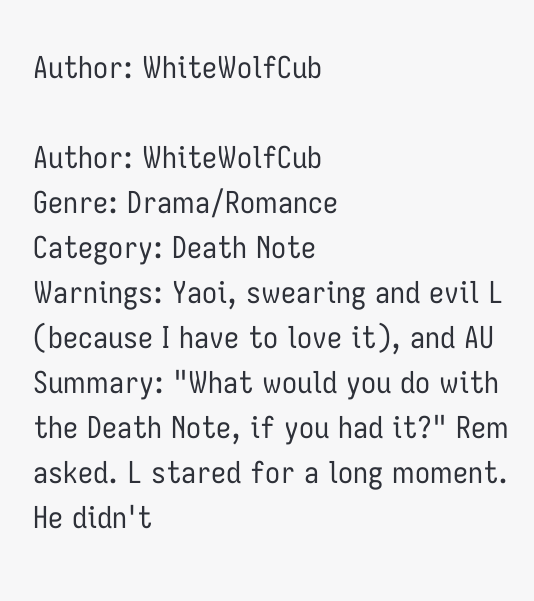Author: WhiteWolfCub

Author: WhiteWolfCub
Genre: Drama/Romance
Category: Death Note
Warnings: Yaoi, swearing and evil L (because I have to love it), and AU
Summary: "What would you do with the Death Note, if you had it?" Rem asked. L stared for a long moment. He didn't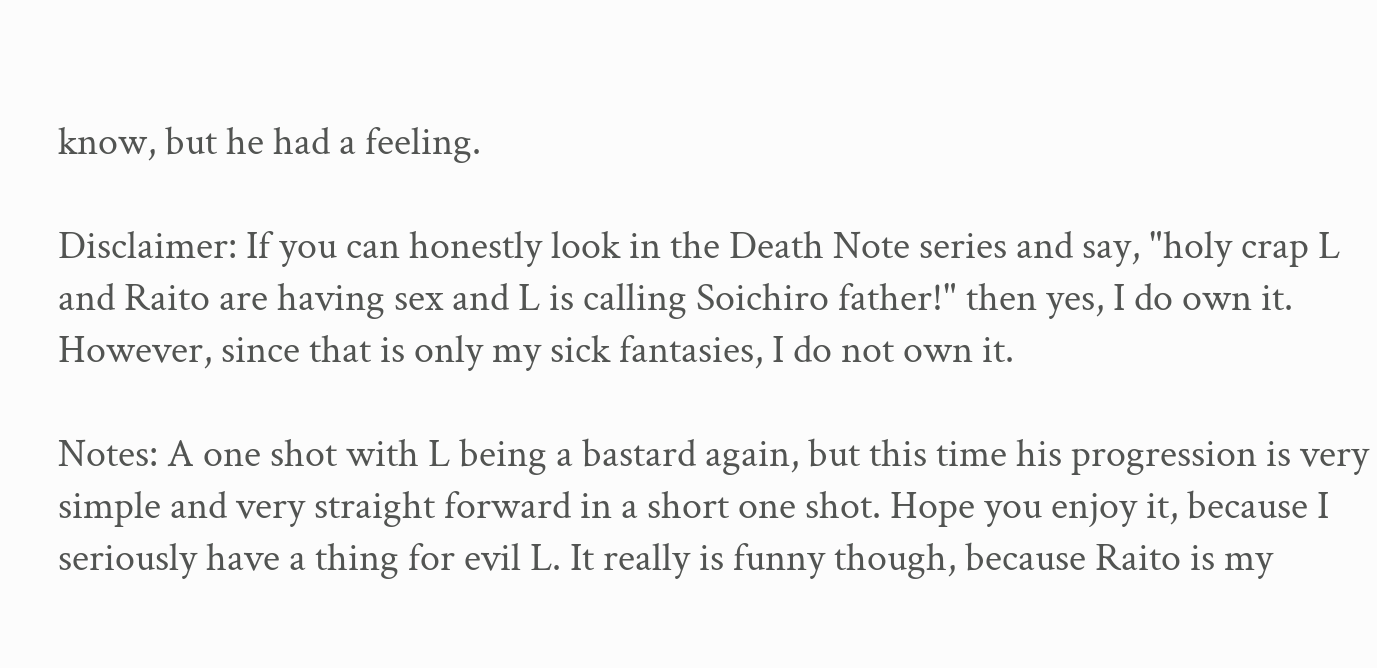know, but he had a feeling.

Disclaimer: If you can honestly look in the Death Note series and say, "holy crap L and Raito are having sex and L is calling Soichiro father!" then yes, I do own it. However, since that is only my sick fantasies, I do not own it.

Notes: A one shot with L being a bastard again, but this time his progression is very simple and very straight forward in a short one shot. Hope you enjoy it, because I seriously have a thing for evil L. It really is funny though, because Raito is my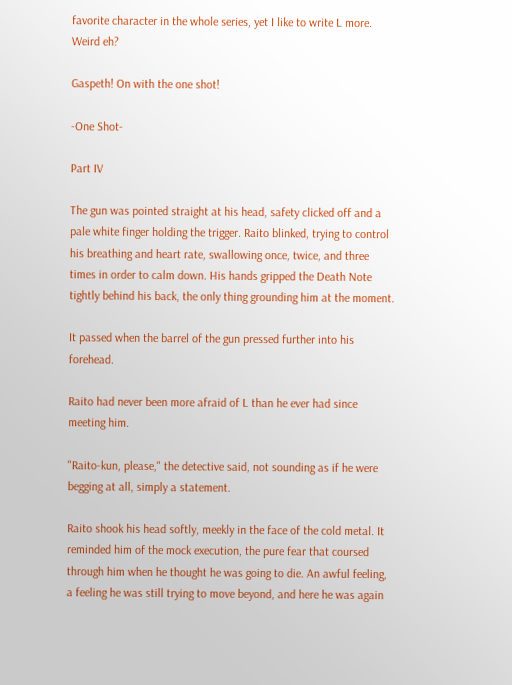favorite character in the whole series, yet I like to write L more. Weird eh?

Gaspeth! On with the one shot!

-One Shot-

Part IV

The gun was pointed straight at his head, safety clicked off and a pale white finger holding the trigger. Raito blinked, trying to control his breathing and heart rate, swallowing once, twice, and three times in order to calm down. His hands gripped the Death Note tightly behind his back, the only thing grounding him at the moment.

It passed when the barrel of the gun pressed further into his forehead.

Raito had never been more afraid of L than he ever had since meeting him.

"Raito-kun, please," the detective said, not sounding as if he were begging at all, simply a statement.

Raito shook his head softly, meekly in the face of the cold metal. It reminded him of the mock execution, the pure fear that coursed through him when he thought he was going to die. An awful feeling, a feeling he was still trying to move beyond, and here he was again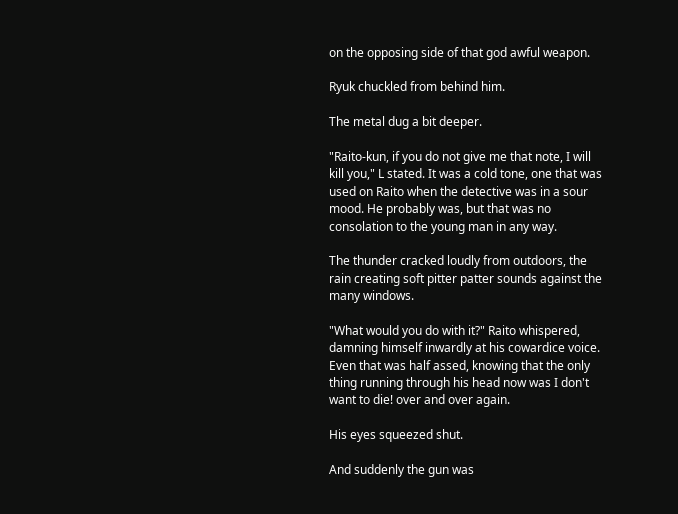on the opposing side of that god awful weapon.

Ryuk chuckled from behind him.

The metal dug a bit deeper.

"Raito-kun, if you do not give me that note, I will kill you," L stated. It was a cold tone, one that was used on Raito when the detective was in a sour mood. He probably was, but that was no consolation to the young man in any way.

The thunder cracked loudly from outdoors, the rain creating soft pitter patter sounds against the many windows.

"What would you do with it?" Raito whispered, damning himself inwardly at his cowardice voice. Even that was half assed, knowing that the only thing running through his head now was I don't want to die! over and over again.

His eyes squeezed shut.

And suddenly the gun was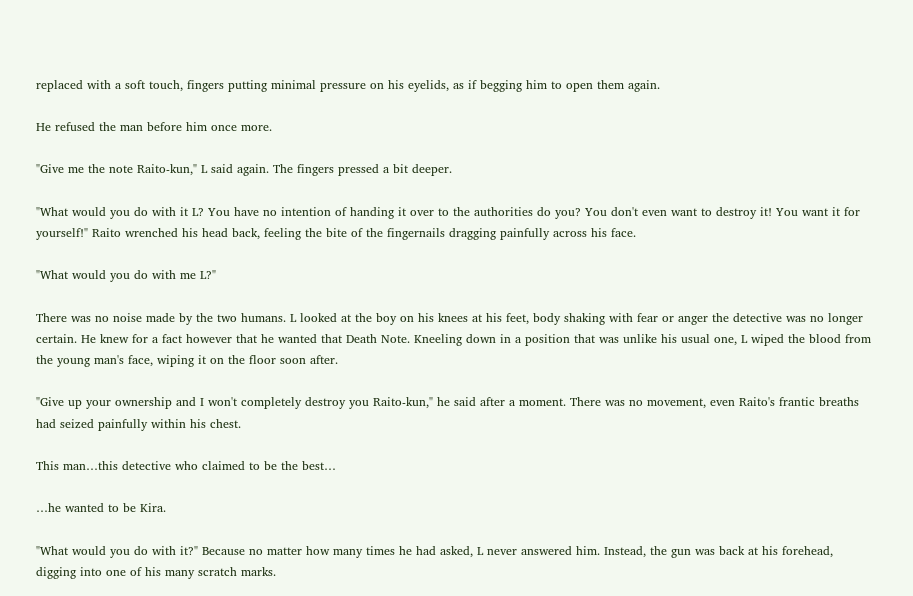replaced with a soft touch, fingers putting minimal pressure on his eyelids, as if begging him to open them again.

He refused the man before him once more.

"Give me the note Raito-kun," L said again. The fingers pressed a bit deeper.

"What would you do with it L? You have no intention of handing it over to the authorities do you? You don't even want to destroy it! You want it for yourself!" Raito wrenched his head back, feeling the bite of the fingernails dragging painfully across his face.

"What would you do with me L?"

There was no noise made by the two humans. L looked at the boy on his knees at his feet, body shaking with fear or anger the detective was no longer certain. He knew for a fact however that he wanted that Death Note. Kneeling down in a position that was unlike his usual one, L wiped the blood from the young man's face, wiping it on the floor soon after.

"Give up your ownership and I won't completely destroy you Raito-kun," he said after a moment. There was no movement, even Raito's frantic breaths had seized painfully within his chest.

This man…this detective who claimed to be the best…

…he wanted to be Kira.

"What would you do with it?" Because no matter how many times he had asked, L never answered him. Instead, the gun was back at his forehead, digging into one of his many scratch marks.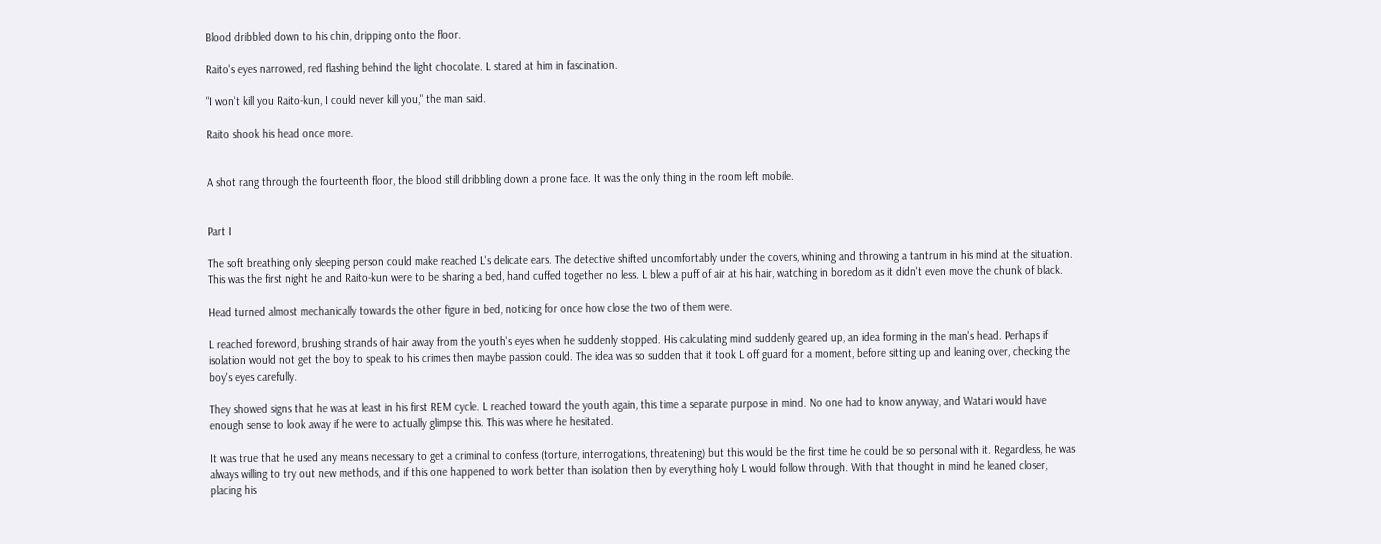Blood dribbled down to his chin, dripping onto the floor.

Raito's eyes narrowed, red flashing behind the light chocolate. L stared at him in fascination.

"I won't kill you Raito-kun, I could never kill you," the man said.

Raito shook his head once more.


A shot rang through the fourteenth floor, the blood still dribbling down a prone face. It was the only thing in the room left mobile.


Part I

The soft breathing only sleeping person could make reached L's delicate ears. The detective shifted uncomfortably under the covers, whining and throwing a tantrum in his mind at the situation. This was the first night he and Raito-kun were to be sharing a bed, hand cuffed together no less. L blew a puff of air at his hair, watching in boredom as it didn't even move the chunk of black.

Head turned almost mechanically towards the other figure in bed, noticing for once how close the two of them were.

L reached foreword, brushing strands of hair away from the youth's eyes when he suddenly stopped. His calculating mind suddenly geared up, an idea forming in the man's head. Perhaps if isolation would not get the boy to speak to his crimes then maybe passion could. The idea was so sudden that it took L off guard for a moment, before sitting up and leaning over, checking the boy's eyes carefully.

They showed signs that he was at least in his first REM cycle. L reached toward the youth again, this time a separate purpose in mind. No one had to know anyway, and Watari would have enough sense to look away if he were to actually glimpse this. This was where he hesitated.

It was true that he used any means necessary to get a criminal to confess (torture, interrogations, threatening) but this would be the first time he could be so personal with it. Regardless, he was always willing to try out new methods, and if this one happened to work better than isolation then by everything holy L would follow through. With that thought in mind he leaned closer, placing his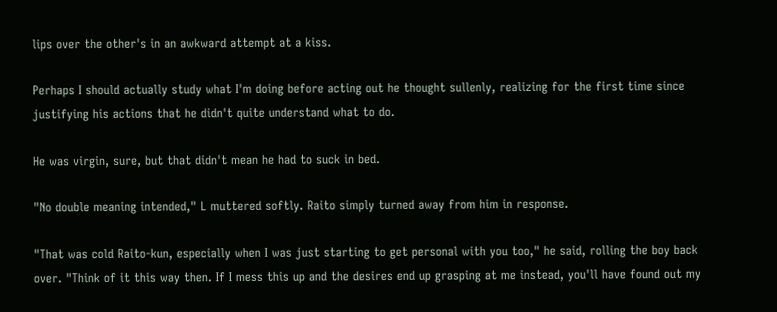lips over the other's in an awkward attempt at a kiss.

Perhaps I should actually study what I'm doing before acting out he thought sullenly, realizing for the first time since justifying his actions that he didn't quite understand what to do.

He was virgin, sure, but that didn't mean he had to suck in bed.

"No double meaning intended," L muttered softly. Raito simply turned away from him in response.

"That was cold Raito-kun, especially when I was just starting to get personal with you too," he said, rolling the boy back over. "Think of it this way then. If I mess this up and the desires end up grasping at me instead, you'll have found out my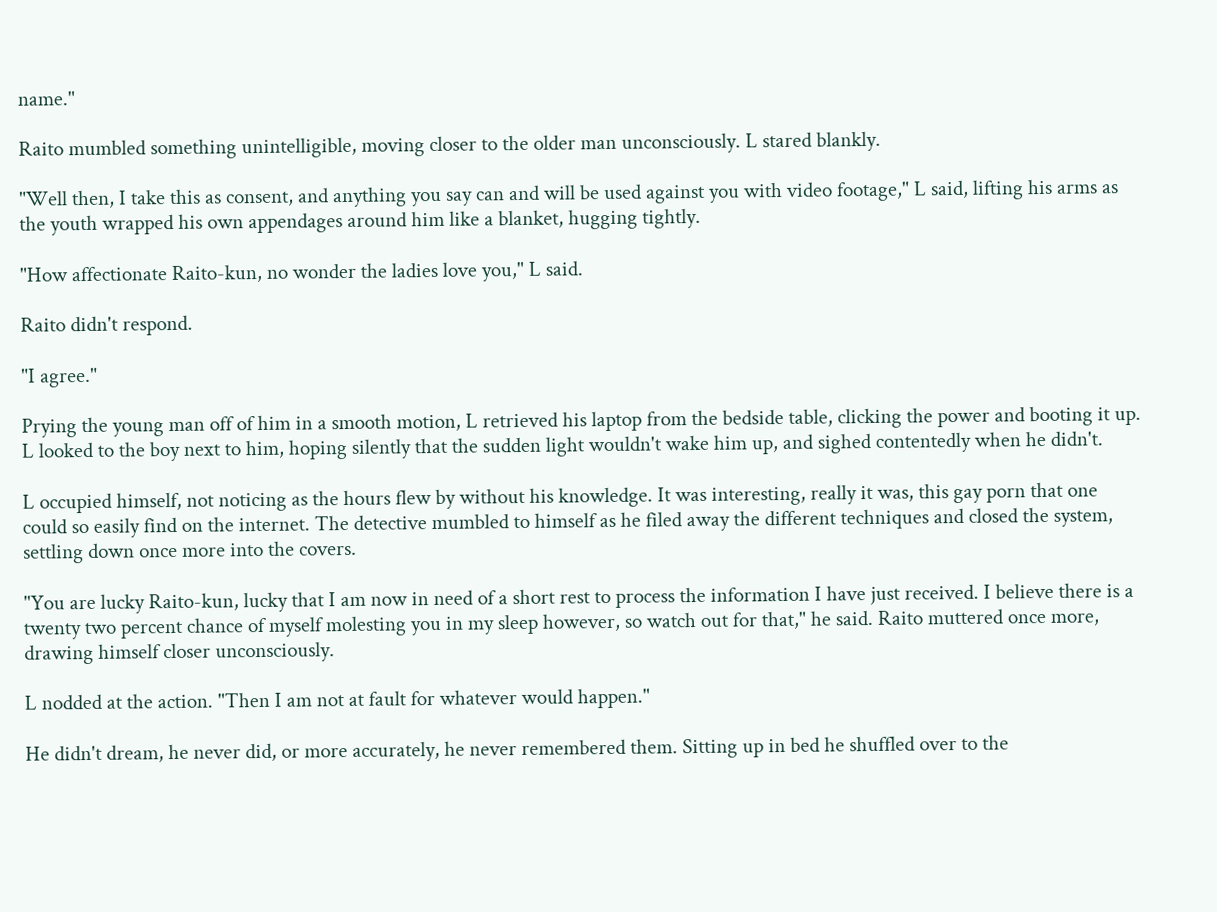name."

Raito mumbled something unintelligible, moving closer to the older man unconsciously. L stared blankly.

"Well then, I take this as consent, and anything you say can and will be used against you with video footage," L said, lifting his arms as the youth wrapped his own appendages around him like a blanket, hugging tightly.

"How affectionate Raito-kun, no wonder the ladies love you," L said.

Raito didn't respond.

"I agree."

Prying the young man off of him in a smooth motion, L retrieved his laptop from the bedside table, clicking the power and booting it up. L looked to the boy next to him, hoping silently that the sudden light wouldn't wake him up, and sighed contentedly when he didn't.

L occupied himself, not noticing as the hours flew by without his knowledge. It was interesting, really it was, this gay porn that one could so easily find on the internet. The detective mumbled to himself as he filed away the different techniques and closed the system, settling down once more into the covers.

"You are lucky Raito-kun, lucky that I am now in need of a short rest to process the information I have just received. I believe there is a twenty two percent chance of myself molesting you in my sleep however, so watch out for that," he said. Raito muttered once more, drawing himself closer unconsciously.

L nodded at the action. "Then I am not at fault for whatever would happen."

He didn't dream, he never did, or more accurately, he never remembered them. Sitting up in bed he shuffled over to the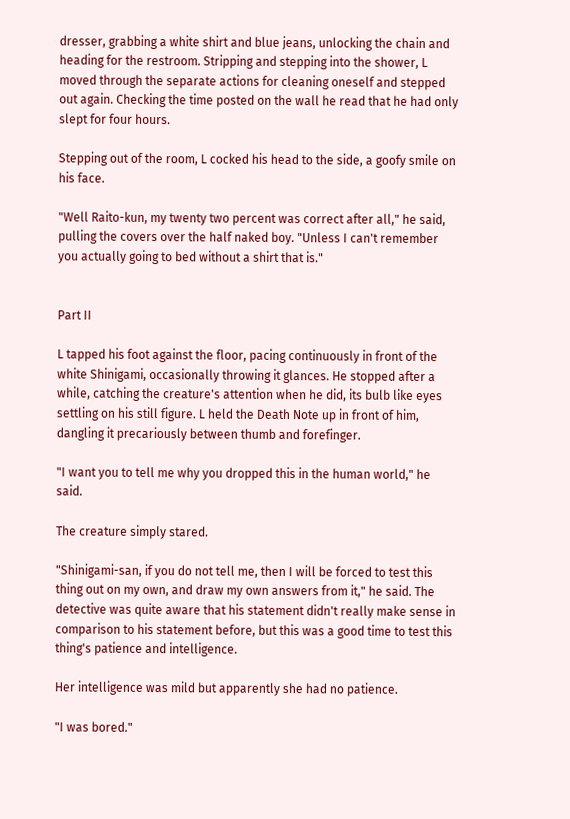dresser, grabbing a white shirt and blue jeans, unlocking the chain and heading for the restroom. Stripping and stepping into the shower, L moved through the separate actions for cleaning oneself and stepped out again. Checking the time posted on the wall he read that he had only slept for four hours.

Stepping out of the room, L cocked his head to the side, a goofy smile on his face.

"Well Raito-kun, my twenty two percent was correct after all," he said, pulling the covers over the half naked boy. "Unless I can't remember you actually going to bed without a shirt that is."


Part II

L tapped his foot against the floor, pacing continuously in front of the white Shinigami, occasionally throwing it glances. He stopped after a while, catching the creature's attention when he did, its bulb like eyes settling on his still figure. L held the Death Note up in front of him, dangling it precariously between thumb and forefinger.

"I want you to tell me why you dropped this in the human world," he said.

The creature simply stared.

"Shinigami-san, if you do not tell me, then I will be forced to test this thing out on my own, and draw my own answers from it," he said. The detective was quite aware that his statement didn't really make sense in comparison to his statement before, but this was a good time to test this thing's patience and intelligence.

Her intelligence was mild but apparently she had no patience.

"I was bored."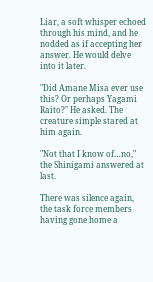Liar, a soft whisper echoed through his mind, and he nodded as if accepting her answer. He would delve into it later.

"Did Amane Misa ever use this? Or perhaps Yagami Raito?" He asked. The creature simple stared at him again.

"Not that I know of…no," the Shinigami answered at last.

There was silence again, the task force members having gone home a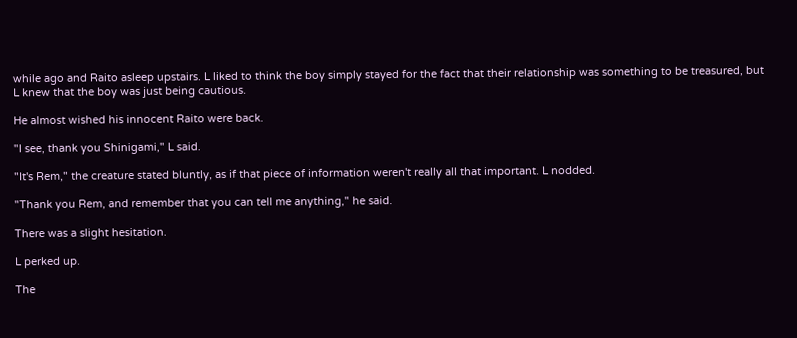while ago and Raito asleep upstairs. L liked to think the boy simply stayed for the fact that their relationship was something to be treasured, but L knew that the boy was just being cautious.

He almost wished his innocent Raito were back.

"I see, thank you Shinigami," L said.

"It's Rem," the creature stated bluntly, as if that piece of information weren't really all that important. L nodded.

"Thank you Rem, and remember that you can tell me anything," he said.

There was a slight hesitation.

L perked up.

The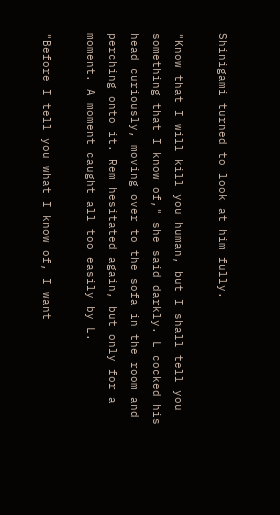Shinigami turned to look at him fully.

"Know that I will kill you human, but I shall tell you something that I know of," she said darkly. L cocked his head curiously, moving over to the sofa in the room and perching onto it. Rem hesitated again, but only for a moment. A moment caught all too easily by L.

"Before I tell you what I know of, I want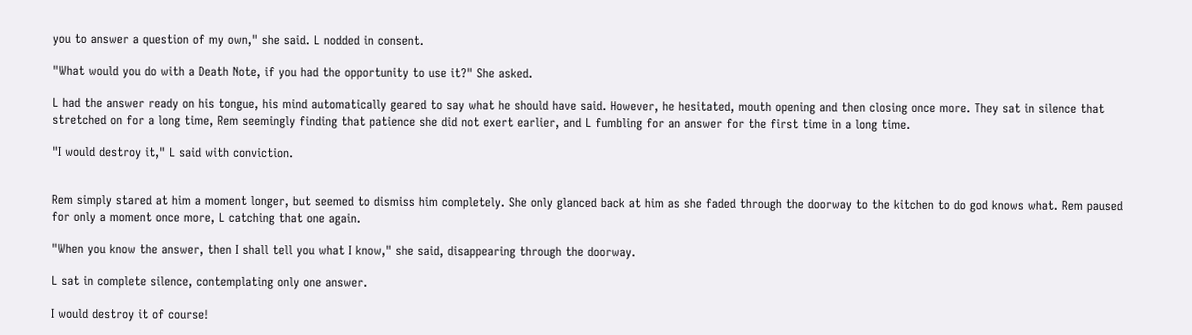you to answer a question of my own," she said. L nodded in consent.

"What would you do with a Death Note, if you had the opportunity to use it?" She asked.

L had the answer ready on his tongue, his mind automatically geared to say what he should have said. However, he hesitated, mouth opening and then closing once more. They sat in silence that stretched on for a long time, Rem seemingly finding that patience she did not exert earlier, and L fumbling for an answer for the first time in a long time.

"I would destroy it," L said with conviction.


Rem simply stared at him a moment longer, but seemed to dismiss him completely. She only glanced back at him as she faded through the doorway to the kitchen to do god knows what. Rem paused for only a moment once more, L catching that one again.

"When you know the answer, then I shall tell you what I know," she said, disappearing through the doorway.

L sat in complete silence, contemplating only one answer.

I would destroy it of course!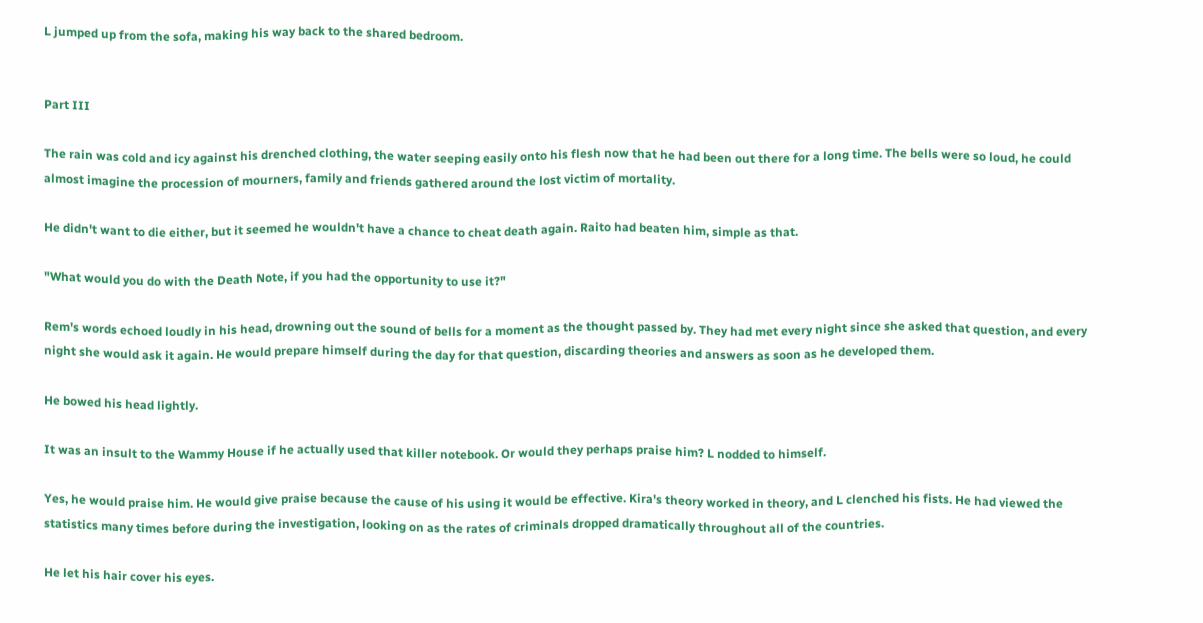L jumped up from the sofa, making his way back to the shared bedroom.


Part III

The rain was cold and icy against his drenched clothing, the water seeping easily onto his flesh now that he had been out there for a long time. The bells were so loud, he could almost imagine the procession of mourners, family and friends gathered around the lost victim of mortality.

He didn't want to die either, but it seemed he wouldn't have a chance to cheat death again. Raito had beaten him, simple as that.

"What would you do with the Death Note, if you had the opportunity to use it?"

Rem's words echoed loudly in his head, drowning out the sound of bells for a moment as the thought passed by. They had met every night since she asked that question, and every night she would ask it again. He would prepare himself during the day for that question, discarding theories and answers as soon as he developed them.

He bowed his head lightly.

It was an insult to the Wammy House if he actually used that killer notebook. Or would they perhaps praise him? L nodded to himself.

Yes, he would praise him. He would give praise because the cause of his using it would be effective. Kira's theory worked in theory, and L clenched his fists. He had viewed the statistics many times before during the investigation, looking on as the rates of criminals dropped dramatically throughout all of the countries.

He let his hair cover his eyes.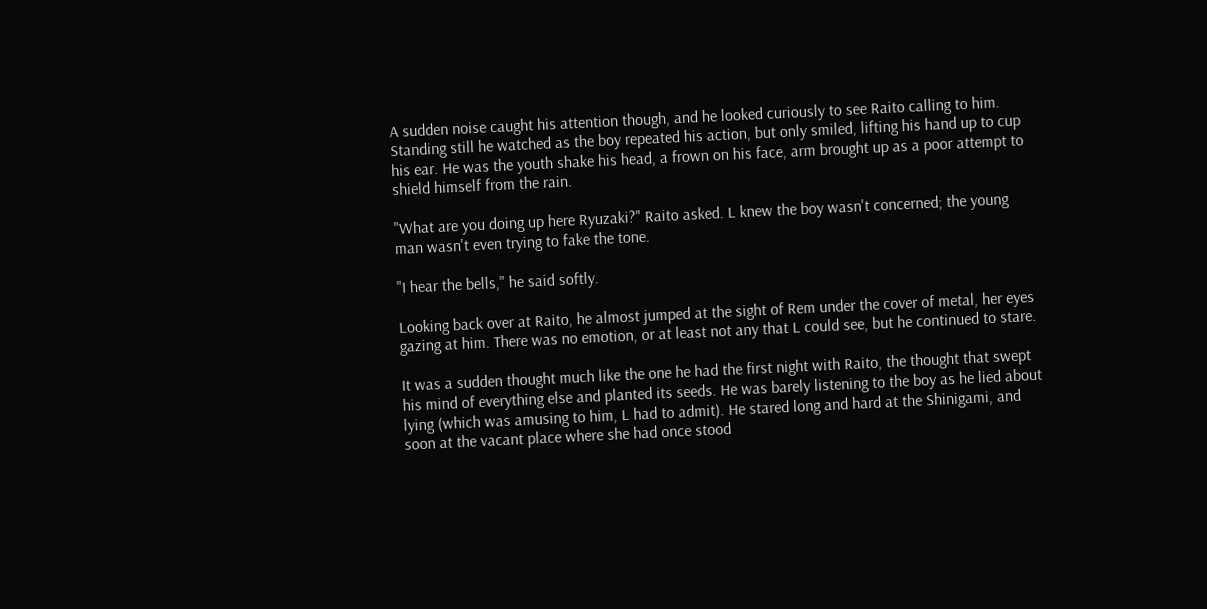A sudden noise caught his attention though, and he looked curiously to see Raito calling to him. Standing still he watched as the boy repeated his action, but only smiled, lifting his hand up to cup his ear. He was the youth shake his head, a frown on his face, arm brought up as a poor attempt to shield himself from the rain.

"What are you doing up here Ryuzaki?" Raito asked. L knew the boy wasn't concerned; the young man wasn't even trying to fake the tone.

"I hear the bells," he said softly.

Looking back over at Raito, he almost jumped at the sight of Rem under the cover of metal, her eyes gazing at him. There was no emotion, or at least not any that L could see, but he continued to stare.

It was a sudden thought much like the one he had the first night with Raito, the thought that swept his mind of everything else and planted its seeds. He was barely listening to the boy as he lied about lying (which was amusing to him, L had to admit). He stared long and hard at the Shinigami, and soon at the vacant place where she had once stood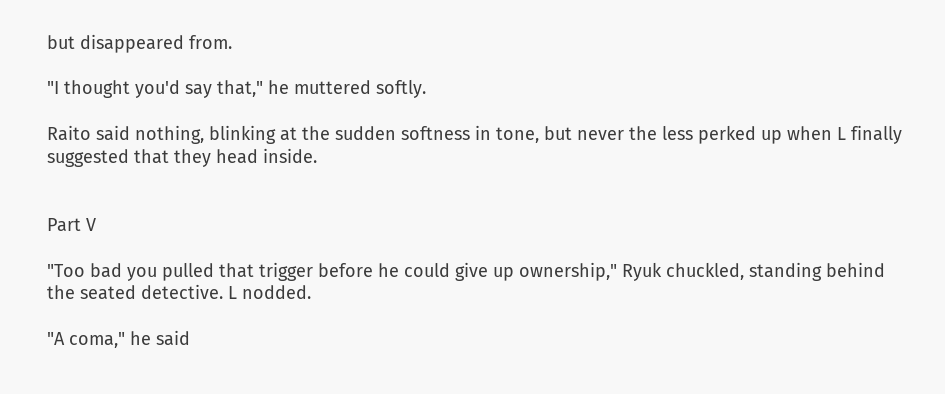but disappeared from.

"I thought you'd say that," he muttered softly.

Raito said nothing, blinking at the sudden softness in tone, but never the less perked up when L finally suggested that they head inside.


Part V

"Too bad you pulled that trigger before he could give up ownership," Ryuk chuckled, standing behind the seated detective. L nodded.

"A coma," he said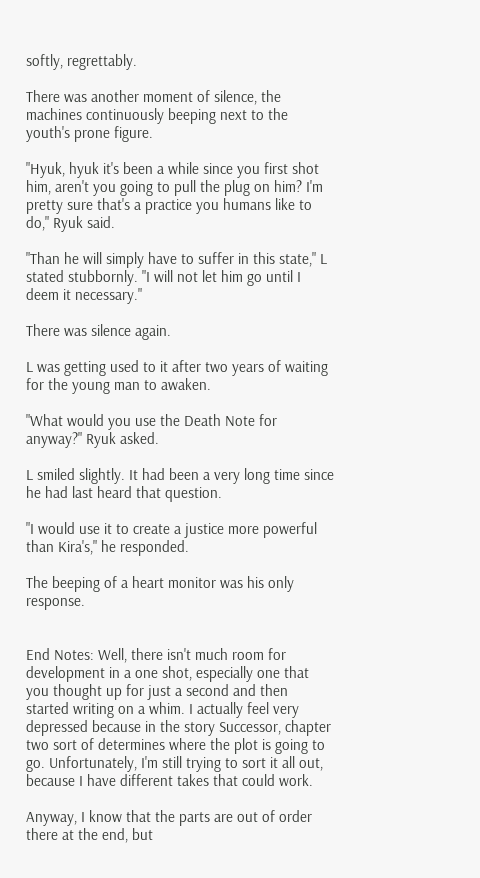softly, regrettably.

There was another moment of silence, the machines continuously beeping next to the youth's prone figure.

"Hyuk, hyuk it's been a while since you first shot him, aren't you going to pull the plug on him? I'm pretty sure that's a practice you humans like to do," Ryuk said.

"Than he will simply have to suffer in this state," L stated stubbornly. "I will not let him go until I deem it necessary."

There was silence again.

L was getting used to it after two years of waiting for the young man to awaken.

"What would you use the Death Note for anyway?" Ryuk asked.

L smiled slightly. It had been a very long time since he had last heard that question.

"I would use it to create a justice more powerful than Kira's," he responded.

The beeping of a heart monitor was his only response.


End Notes: Well, there isn't much room for development in a one shot, especially one that you thought up for just a second and then started writing on a whim. I actually feel very depressed because in the story Successor, chapter two sort of determines where the plot is going to go. Unfortunately, I'm still trying to sort it all out, because I have different takes that could work.

Anyway, I know that the parts are out of order there at the end, but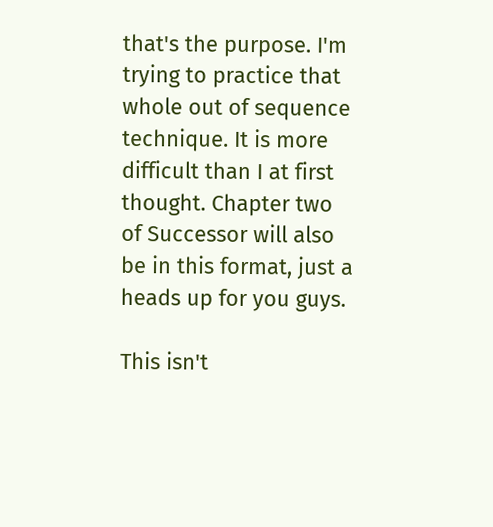that's the purpose. I'm trying to practice that whole out of sequence technique. It is more difficult than I at first thought. Chapter two of Successor will also be in this format, just a heads up for you guys.

This isn't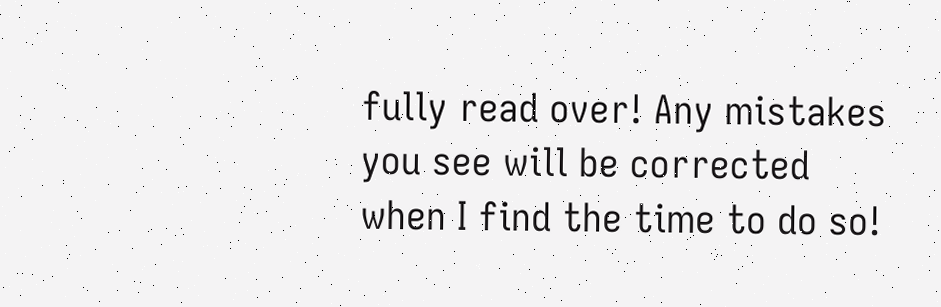fully read over! Any mistakes you see will be corrected when I find the time to do so!